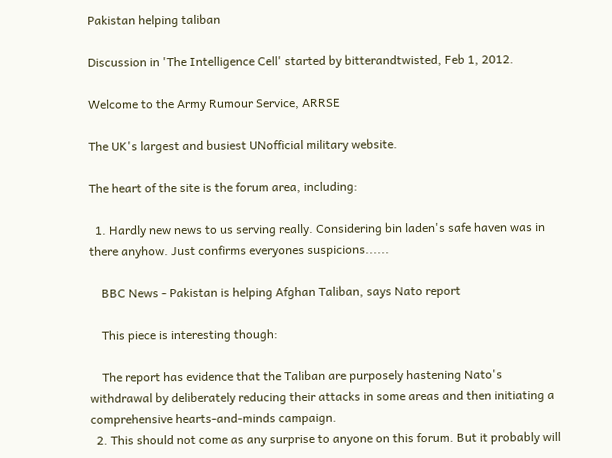Pakistan helping taliban

Discussion in 'The Intelligence Cell' started by bitterandtwisted, Feb 1, 2012.

Welcome to the Army Rumour Service, ARRSE

The UK's largest and busiest UNofficial military website.

The heart of the site is the forum area, including:

  1. Hardly new news to us serving really. Considering bin laden's safe haven was in there anyhow. Just confirms everyones suspicions......

    BBC News - Pakistan is helping Afghan Taliban, says Nato report

    This piece is interesting though:

    The report has evidence that the Taliban are purposely hastening Nato's withdrawal by deliberately reducing their attacks in some areas and then initiating a comprehensive hearts-and-minds campaign.
  2. This should not come as any surprise to anyone on this forum. But it probably will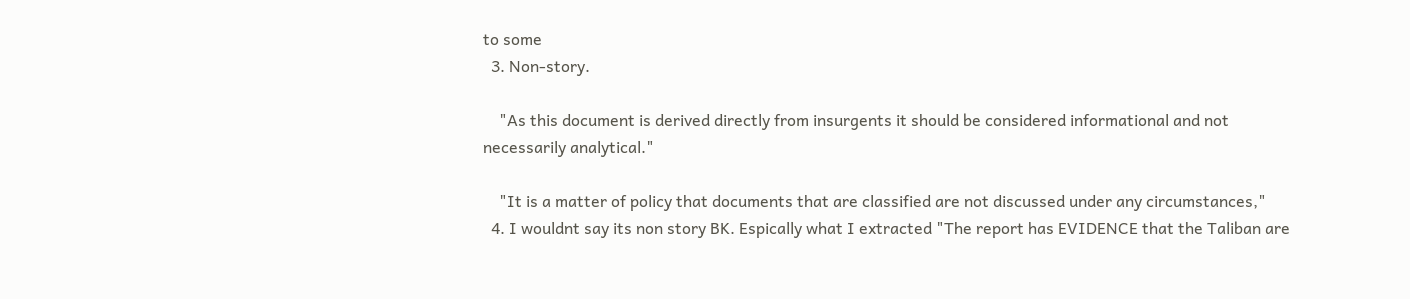to some
  3. Non-story.

    "As this document is derived directly from insurgents it should be considered informational and not necessarily analytical."

    "It is a matter of policy that documents that are classified are not discussed under any circumstances,"
  4. I wouldnt say its non story BK. Espically what I extracted "The report has EVIDENCE that the Taliban are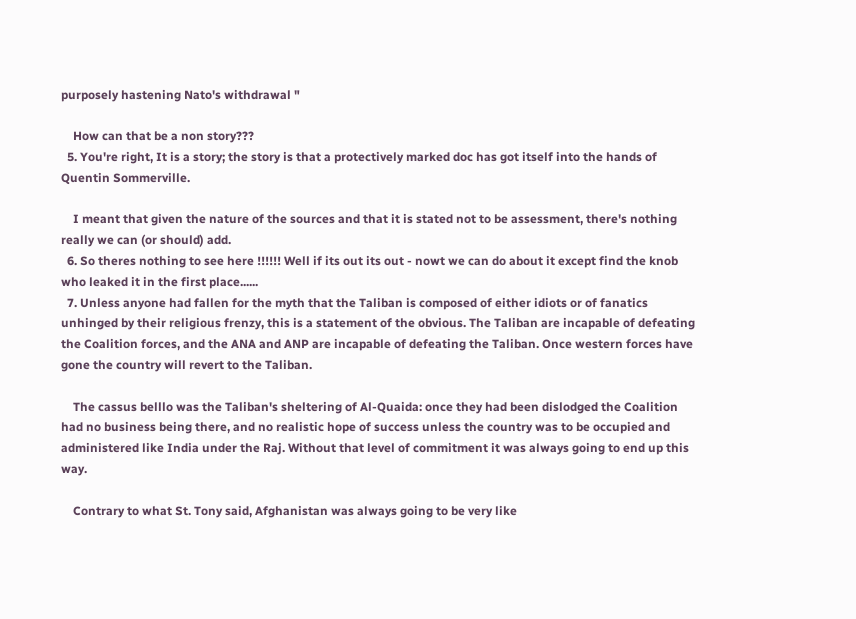purposely hastening Nato's withdrawal "

    How can that be a non story???
  5. You're right, It is a story; the story is that a protectively marked doc has got itself into the hands of Quentin Sommerville.

    I meant that given the nature of the sources and that it is stated not to be assessment, there's nothing really we can (or should) add.
  6. So theres nothing to see here !!!!!! Well if its out its out - nowt we can do about it except find the knob who leaked it in the first place......
  7. Unless anyone had fallen for the myth that the Taliban is composed of either idiots or of fanatics unhinged by their religious frenzy, this is a statement of the obvious. The Taliban are incapable of defeating the Coalition forces, and the ANA and ANP are incapable of defeating the Taliban. Once western forces have gone the country will revert to the Taliban.

    The cassus belllo was the Taliban's sheltering of Al-Quaida: once they had been dislodged the Coalition had no business being there, and no realistic hope of success unless the country was to be occupied and administered like India under the Raj. Without that level of commitment it was always going to end up this way.

    Contrary to what St. Tony said, Afghanistan was always going to be very like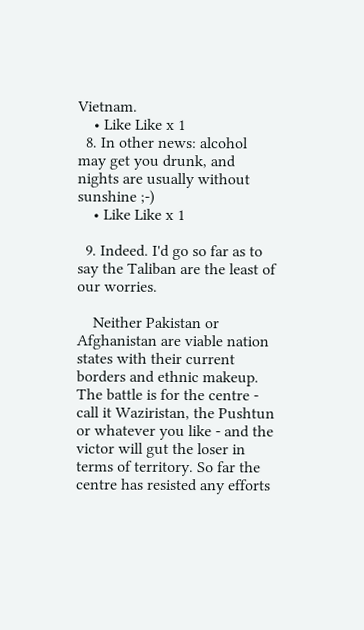Vietnam.
    • Like Like x 1
  8. In other news: alcohol may get you drunk, and nights are usually without sunshine ;-)
    • Like Like x 1

  9. Indeed. I'd go so far as to say the Taliban are the least of our worries.

    Neither Pakistan or Afghanistan are viable nation states with their current borders and ethnic makeup. The battle is for the centre - call it Waziristan, the Pushtun or whatever you like - and the victor will gut the loser in terms of territory. So far the centre has resisted any efforts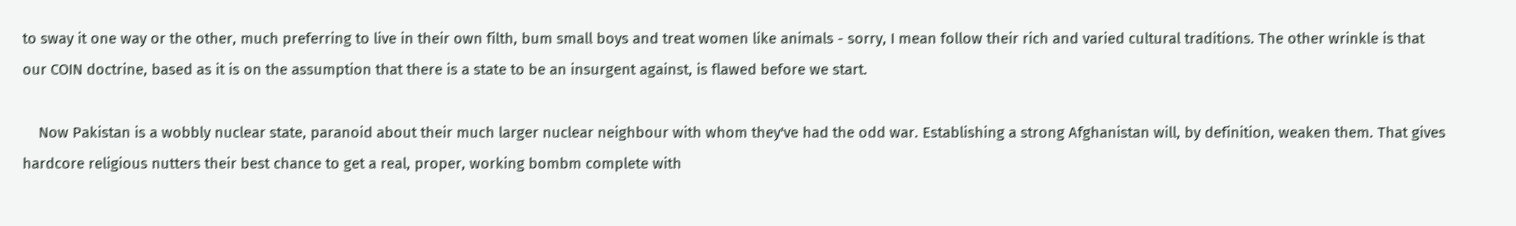to sway it one way or the other, much preferring to live in their own filth, bum small boys and treat women like animals - sorry, I mean follow their rich and varied cultural traditions. The other wrinkle is that our COIN doctrine, based as it is on the assumption that there is a state to be an insurgent against, is flawed before we start.

    Now Pakistan is a wobbly nuclear state, paranoid about their much larger nuclear neighbour with whom they've had the odd war. Establishing a strong Afghanistan will, by definition, weaken them. That gives hardcore religious nutters their best chance to get a real, proper, working bombm complete with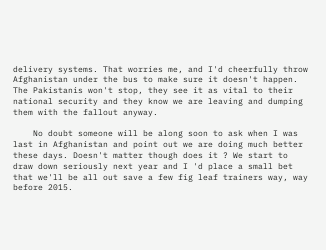delivery systems. That worries me, and I'd cheerfully throw Afghanistan under the bus to make sure it doesn't happen. The Pakistanis won't stop, they see it as vital to their national security and they know we are leaving and dumping them with the fallout anyway.

    No doubt someone will be along soon to ask when I was last in Afghanistan and point out we are doing much better these days. Doesn't matter though does it ? We start to draw down seriously next year and I 'd place a small bet that we'll be all out save a few fig leaf trainers way, way before 2015.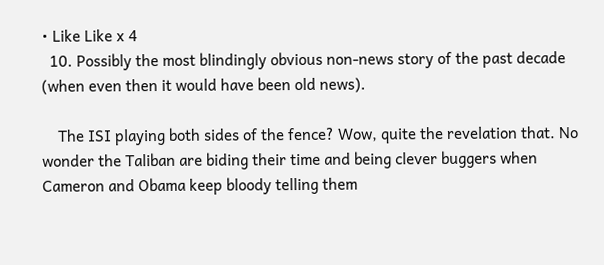• Like Like x 4
  10. Possibly the most blindingly obvious non-news story of the past decade (when even then it would have been old news).

    The ISI playing both sides of the fence? Wow, quite the revelation that. No wonder the Taliban are biding their time and being clever buggers when Cameron and Obama keep bloody telling them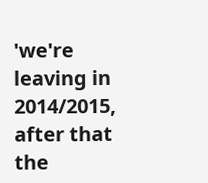'we're leaving in 2014/2015, after that the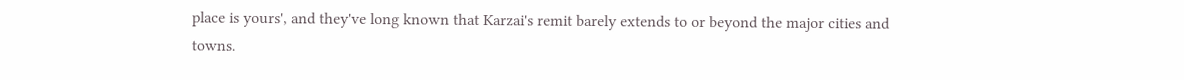place is yours', and they've long known that Karzai's remit barely extends to or beyond the major cities and towns.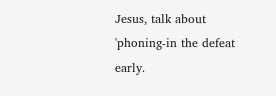Jesus, talk about 'phoning-in the defeat early.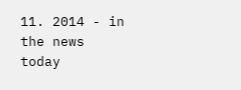11. 2014 - in the news today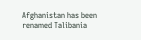Afghanistan has been renamed Talibania